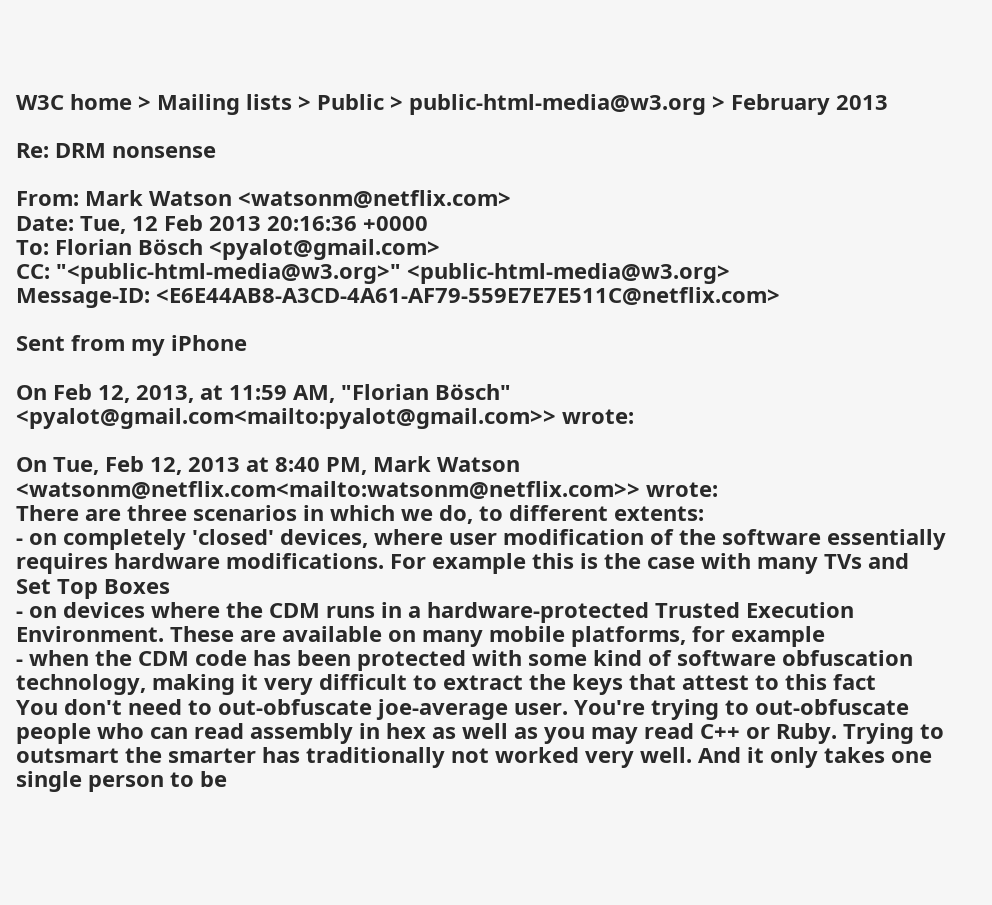W3C home > Mailing lists > Public > public-html-media@w3.org > February 2013

Re: DRM nonsense

From: Mark Watson <watsonm@netflix.com>
Date: Tue, 12 Feb 2013 20:16:36 +0000
To: Florian Bösch <pyalot@gmail.com>
CC: "<public-html-media@w3.org>" <public-html-media@w3.org>
Message-ID: <E6E44AB8-A3CD-4A61-AF79-559E7E7E511C@netflix.com>

Sent from my iPhone

On Feb 12, 2013, at 11:59 AM, "Florian Bösch" <pyalot@gmail.com<mailto:pyalot@gmail.com>> wrote:

On Tue, Feb 12, 2013 at 8:40 PM, Mark Watson <watsonm@netflix.com<mailto:watsonm@netflix.com>> wrote:
There are three scenarios in which we do, to different extents:
- on completely 'closed' devices, where user modification of the software essentially requires hardware modifications. For example this is the case with many TVs and Set Top Boxes
- on devices where the CDM runs in a hardware-protected Trusted Execution Environment. These are available on many mobile platforms, for example
- when the CDM code has been protected with some kind of software obfuscation technology, making it very difficult to extract the keys that attest to this fact
You don't need to out-obfuscate joe-average user. You're trying to out-obfuscate people who can read assembly in hex as well as you may read C++ or Ruby. Trying to outsmart the smarter has traditionally not worked very well. And it only takes one single person to be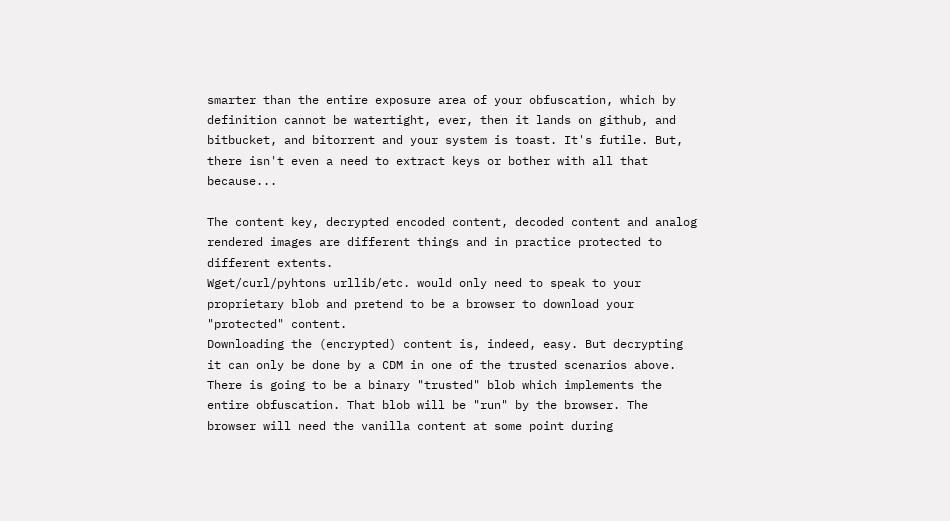smarter than the entire exposure area of your obfuscation, which by definition cannot be watertight, ever, then it lands on github, and bitbucket, and bitorrent and your system is toast. It's futile. But, there isn't even a need to extract keys or bother with all that because...

The content key, decrypted encoded content, decoded content and analog rendered images are different things and in practice protected to different extents.
Wget/curl/pyhtons urllib/etc. would only need to speak to your proprietary blob and pretend to be a browser to download your "protected" content.
Downloading the (encrypted) content is, indeed, easy. But decrypting it can only be done by a CDM in one of the trusted scenarios above.
There is going to be a binary "trusted" blob which implements the entire obfuscation. That blob will be "run" by the browser. The browser will need the vanilla content at some point during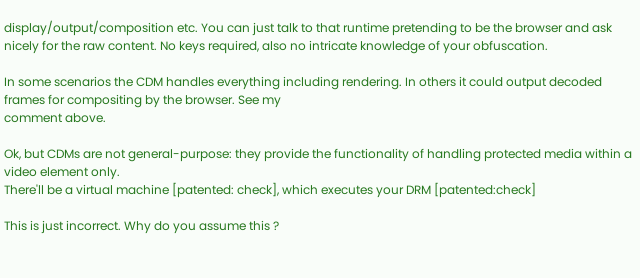display/output/composition etc. You can just talk to that runtime pretending to be the browser and ask nicely for the raw content. No keys required, also no intricate knowledge of your obfuscation.

In some scenarios the CDM handles everything including rendering. In others it could output decoded frames for compositing by the browser. See my
comment above.

Ok, but CDMs are not general-purpose: they provide the functionality of handling protected media within a video element only.
There'll be a virtual machine [patented: check], which executes your DRM [patented:check]

This is just incorrect. Why do you assume this ?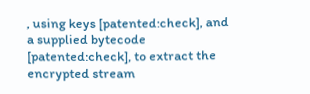, using keys [patented:check], and a supplied bytecode [patented:check], to extract the encrypted stream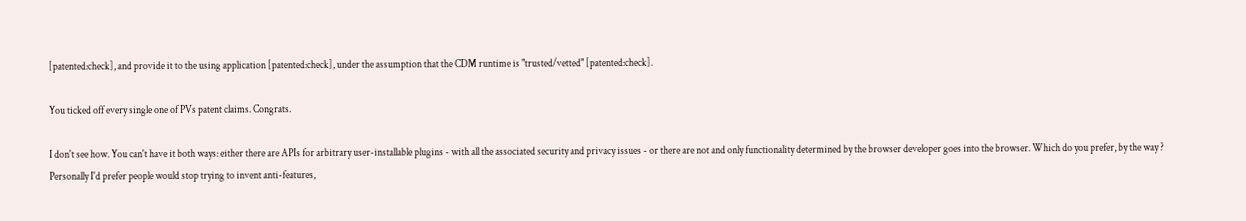[patented:check], and provide it to the using application [patented:check], under the assumption that the CDM runtime is "trusted/vetted" [patented:check].

You ticked off every single one of PVs patent claims. Congrats.

I don't see how. You can't have it both ways: either there are APIs for arbitrary user-installable plugins - with all the associated security and privacy issues - or there are not and only functionality determined by the browser developer goes into the browser. Which do you prefer, by the way ?
Personally I'd prefer people would stop trying to invent anti-features,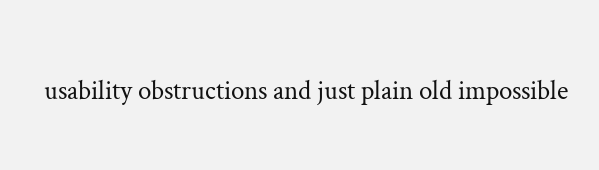usability obstructions and just plain old impossible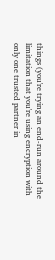things (you're trying an end-run around the limitation that you're using encryption with only one trusted partner in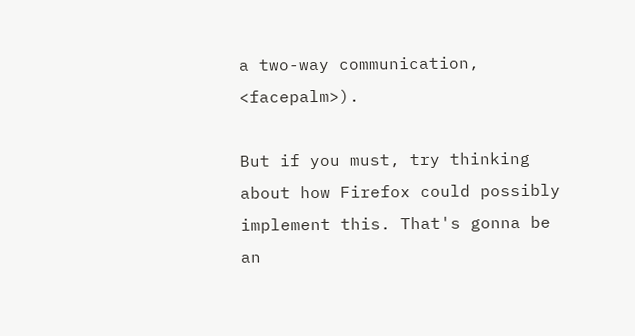a two-way communication, <facepalm>).

But if you must, try thinking about how Firefox could possibly implement this. That's gonna be an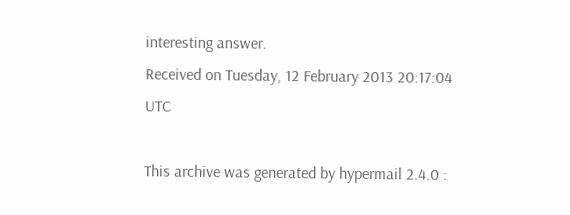interesting answer.
Received on Tuesday, 12 February 2013 20:17:04 UTC

This archive was generated by hypermail 2.4.0 :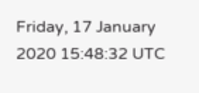Friday, 17 January 2020 15:48:32 UTC